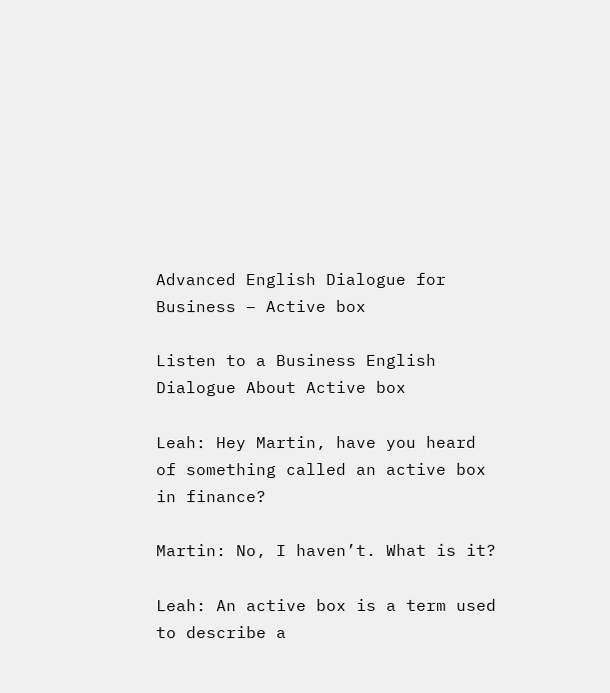Advanced English Dialogue for Business – Active box

Listen to a Business English Dialogue About Active box

Leah: Hey Martin, have you heard of something called an active box in finance?

Martin: No, I haven’t. What is it?

Leah: An active box is a term used to describe a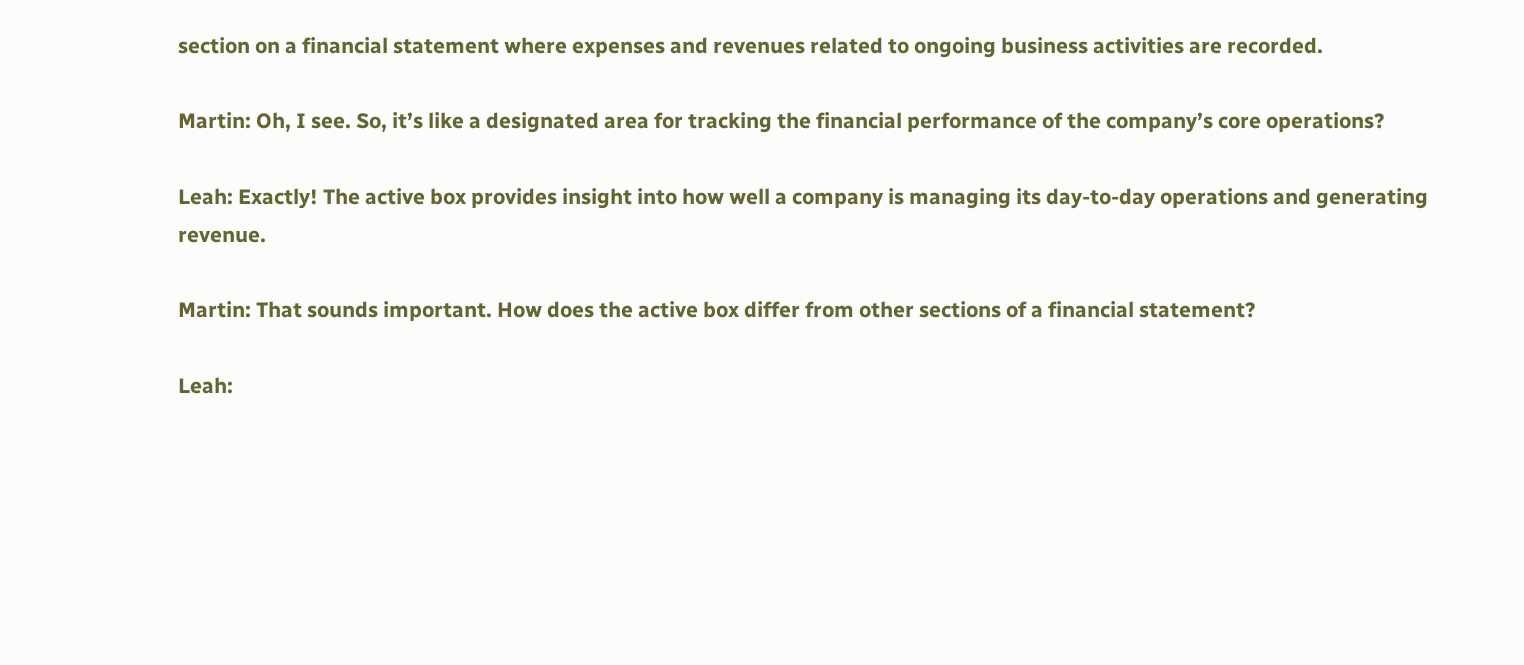section on a financial statement where expenses and revenues related to ongoing business activities are recorded.

Martin: Oh, I see. So, it’s like a designated area for tracking the financial performance of the company’s core operations?

Leah: Exactly! The active box provides insight into how well a company is managing its day-to-day operations and generating revenue.

Martin: That sounds important. How does the active box differ from other sections of a financial statement?

Leah: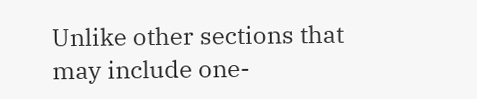Unlike other sections that may include one-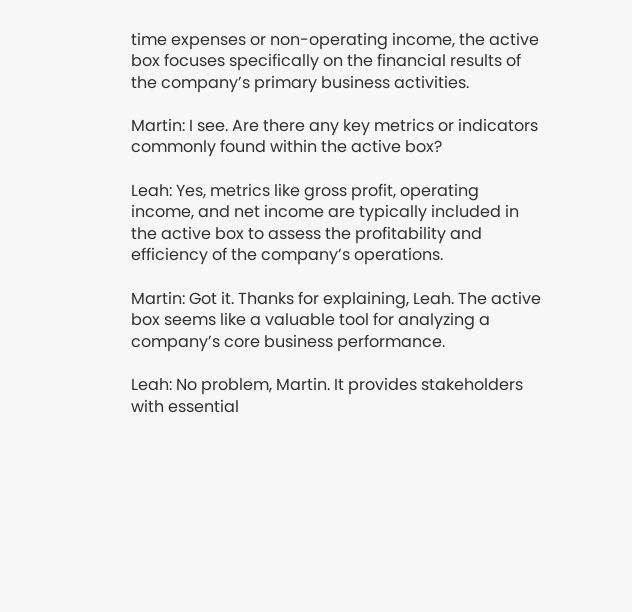time expenses or non-operating income, the active box focuses specifically on the financial results of the company’s primary business activities.

Martin: I see. Are there any key metrics or indicators commonly found within the active box?

Leah: Yes, metrics like gross profit, operating income, and net income are typically included in the active box to assess the profitability and efficiency of the company’s operations.

Martin: Got it. Thanks for explaining, Leah. The active box seems like a valuable tool for analyzing a company’s core business performance.

Leah: No problem, Martin. It provides stakeholders with essential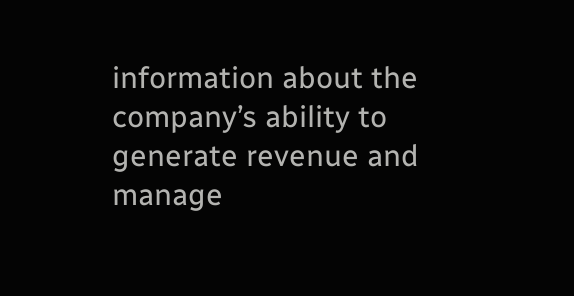information about the company’s ability to generate revenue and manage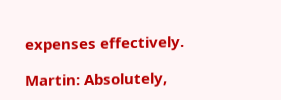expenses effectively.

Martin: Absolutely,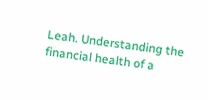Leah. Understanding the financial health of a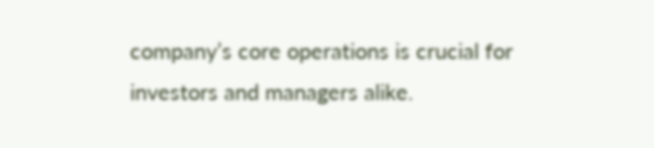company’s core operations is crucial for investors and managers alike.